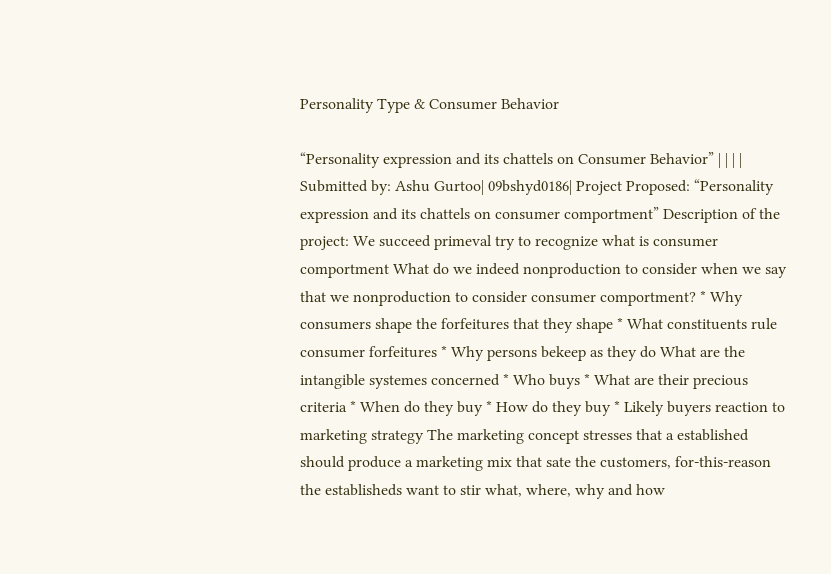Personality Type & Consumer Behavior

“Personality expression and its chattels on Consumer Behavior” | | | | Submitted by: Ashu Gurtoo| 09bshyd0186| Project Proposed: “Personality expression and its chattels on consumer comportment” Description of the project: We succeed primeval try to recognize what is consumer comportment What do we indeed nonproduction to consider when we say that we nonproduction to consider consumer comportment? * Why consumers shape the forfeitures that they shape * What constituents rule consumer forfeitures * Why persons bekeep as they do What are the intangible systemes concerned * Who buys * What are their precious criteria * When do they buy * How do they buy * Likely buyers reaction to marketing strategy The marketing concept stresses that a established should produce a marketing mix that sate the customers, for-this-reason the establisheds want to stir what, where, why and how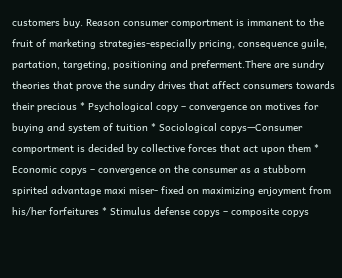customers buy. Reason consumer comportment is immanent to the fruit of marketing strategies-especially pricing, consequence guile, partation, targeting, positioning and preferment.There are sundry theories that prove the sundry drives that affect consumers towards their precious * Psychological copy – convergence on motives for buying and system of tuition * Sociological copys—Consumer comportment is decided by collective forces that act upon them * Economic copys – convergence on the consumer as a stubborn spirited advantage maxi miser- fixed on maximizing enjoyment from his/her forfeitures * Stimulus defense copys – composite copys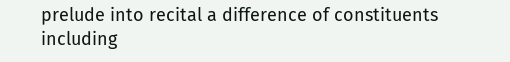prelude into recital a difference of constituents including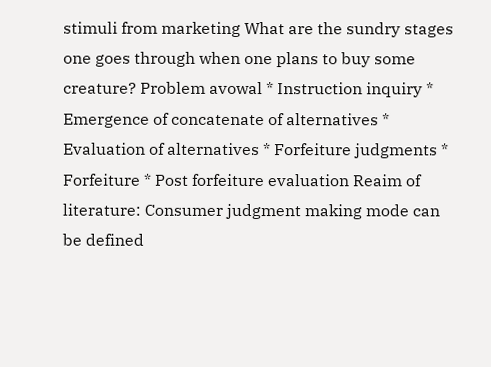stimuli from marketing What are the sundry stages one goes through when one plans to buy some creature? Problem avowal * Instruction inquiry * Emergence of concatenate of alternatives * Evaluation of alternatives * Forfeiture judgments * Forfeiture * Post forfeiture evaluation Reaim of literature: Consumer judgment making mode can be defined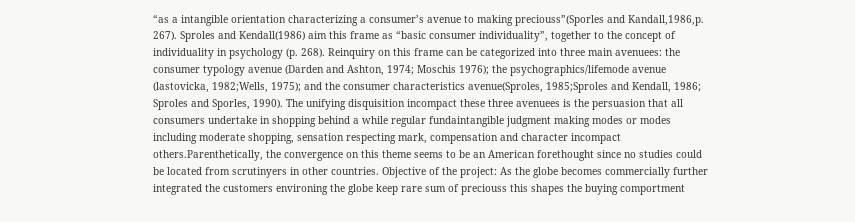“as a intangible orientation characterizing a consumer’s avenue to making preciouss”(Sporles and Kandall,1986,p. 267). Sproles and Kendall(1986) aim this frame as “basic consumer individuality”, together to the concept of individuality in psychology (p. 268). Reinquiry on this frame can be categorized into three main avenuees: the consumer typology avenue (Darden and Ashton, 1974; Moschis 1976); the psychographics/lifemode avenue (lastovicka, 1982;Wells, 1975); and the consumer characteristics avenue(Sproles, 1985;Sproles and Kendall, 1986; Sproles and Sporles, 1990). The unifying disquisition incompact these three avenuees is the persuasion that all consumers undertake in shopping behind a while regular fundaintangible judgment making modes or modes including moderate shopping, sensation respecting mark, compensation and character incompact others.Parenthetically, the convergence on this theme seems to be an American forethought since no studies could be located from scrutinyers in other countries. Objective of the project: As the globe becomes commercially further integrated the customers environing the globe keep rare sum of preciouss this shapes the buying comportment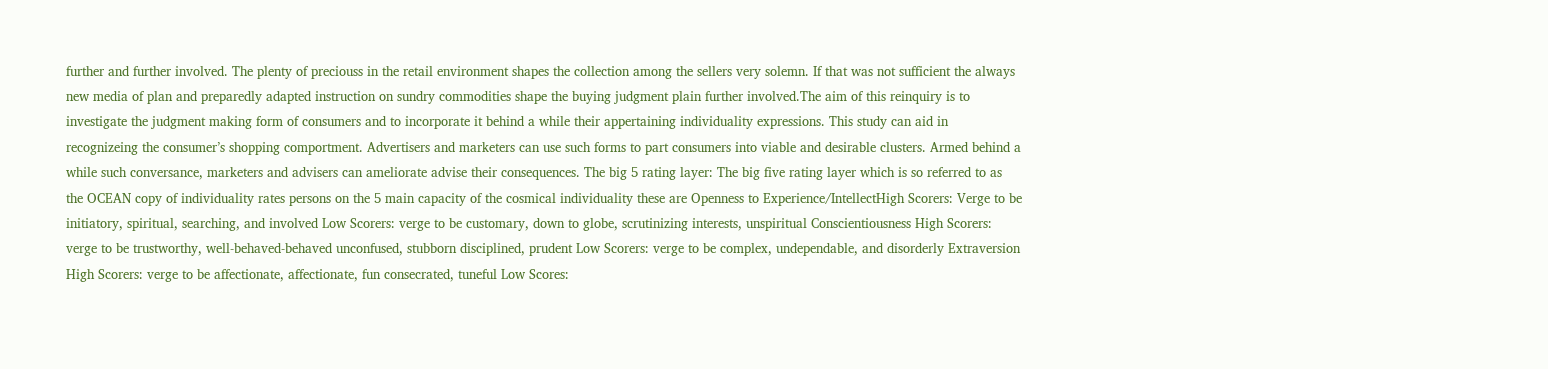further and further involved. The plenty of preciouss in the retail environment shapes the collection among the sellers very solemn. If that was not sufficient the always new media of plan and preparedly adapted instruction on sundry commodities shape the buying judgment plain further involved.The aim of this reinquiry is to investigate the judgment making form of consumers and to incorporate it behind a while their appertaining individuality expressions. This study can aid in recognizeing the consumer’s shopping comportment. Advertisers and marketers can use such forms to part consumers into viable and desirable clusters. Armed behind a while such conversance, marketers and advisers can ameliorate advise their consequences. The big 5 rating layer: The big five rating layer which is so referred to as the OCEAN copy of individuality rates persons on the 5 main capacity of the cosmical individuality these are Openness to Experience/IntellectHigh Scorers: Verge to be initiatory, spiritual, searching, and involved Low Scorers: verge to be customary, down to globe, scrutinizing interests, unspiritual Conscientiousness High Scorers: verge to be trustworthy, well-behaved-behaved unconfused, stubborn disciplined, prudent Low Scorers: verge to be complex, undependable, and disorderly Extraversion High Scorers: verge to be affectionate, affectionate, fun consecrated, tuneful Low Scores: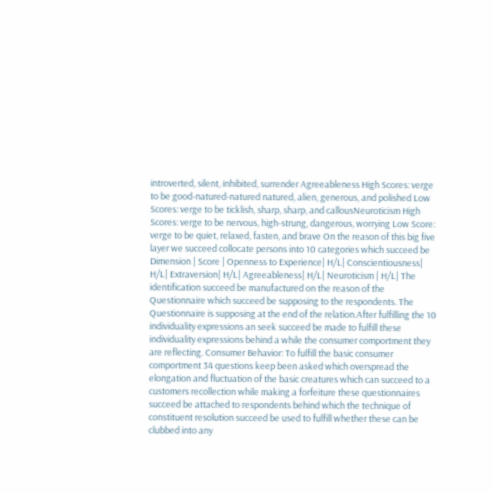introverted, silent, inhibited, surrender Agreeableness High Scores: verge to be good-natured-natured natured, alien, generous, and polished Low Scores: verge to be ticklish, sharp, sharp, and callousNeuroticism High Scores: verge to be nervous, high-strung, dangerous, worrying Low Score: verge to be quiet, relaxed, fasten, and brave On the reason of this big five layer we succeed collocate persons into 10 categories which succeed be Dimension | Score | Openness to Experience| H/L| Conscientiousness| H/L| Extraversion| H/L| Agreeableness| H/L| Neuroticism | H/L| The identification succeed be manufactured on the reason of the Questionnaire which succeed be supposing to the respondents. The Questionnaire is supposing at the end of the relation.After fulfilling the 10 individuality expressions an seek succeed be made to fulfill these individuality expressions behind a while the consumer comportment they are reflecting. Consumer Behavior: To fulfill the basic consumer comportment 34 questions keep been asked which overspread the elongation and fluctuation of the basic creatures which can succeed to a customers recollection while making a forfeiture these questionnaires succeed be attached to respondents behind which the technique of constituent resolution succeed be used to fulfill whether these can be clubbed into any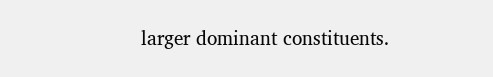larger dominant constituents.